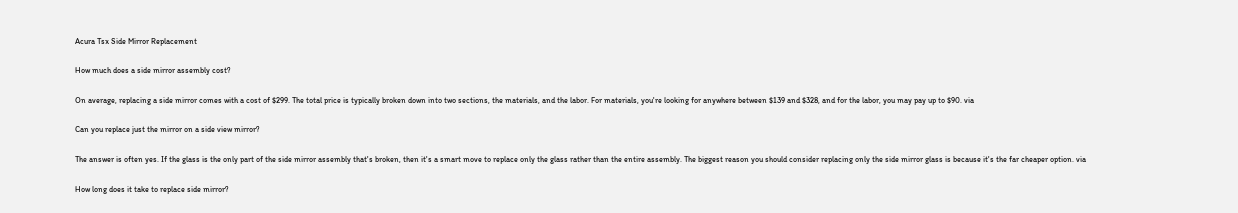Acura Tsx Side Mirror Replacement

How much does a side mirror assembly cost?

On average, replacing a side mirror comes with a cost of $299. The total price is typically broken down into two sections, the materials, and the labor. For materials, you're looking for anywhere between $139 and $328, and for the labor, you may pay up to $90. via

Can you replace just the mirror on a side view mirror?

The answer is often yes. If the glass is the only part of the side mirror assembly that's broken, then it's a smart move to replace only the glass rather than the entire assembly. The biggest reason you should consider replacing only the side mirror glass is because it's the far cheaper option. via

How long does it take to replace side mirror?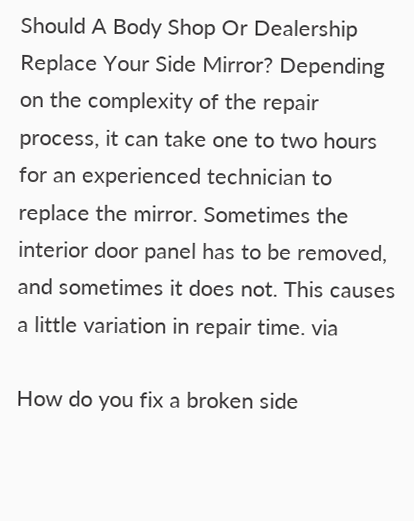Should A Body Shop Or Dealership Replace Your Side Mirror? Depending on the complexity of the repair process, it can take one to two hours for an experienced technician to replace the mirror. Sometimes the interior door panel has to be removed, and sometimes it does not. This causes a little variation in repair time. via

How do you fix a broken side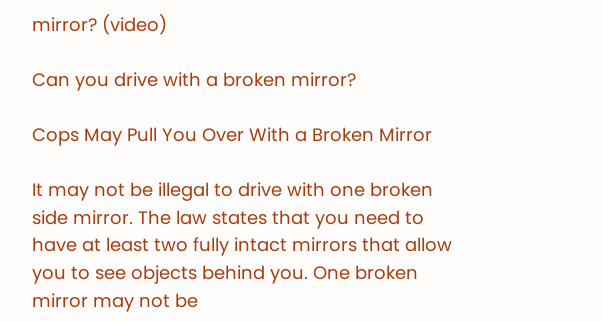mirror? (video)

Can you drive with a broken mirror?

Cops May Pull You Over With a Broken Mirror

It may not be illegal to drive with one broken side mirror. The law states that you need to have at least two fully intact mirrors that allow you to see objects behind you. One broken mirror may not be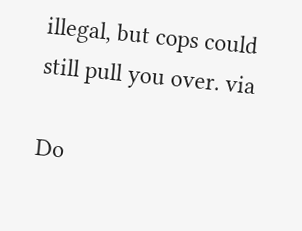illegal, but cops could still pull you over. via

Do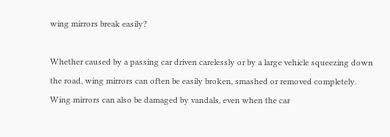wing mirrors break easily?

Whether caused by a passing car driven carelessly or by a large vehicle squeezing down the road, wing mirrors can often be easily broken, smashed or removed completely. Wing mirrors can also be damaged by vandals, even when the car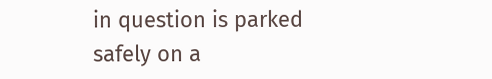in question is parked safely on a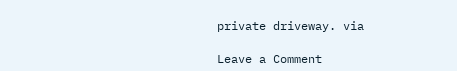private driveway. via

Leave a Comment